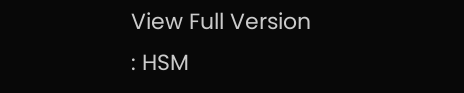View Full Version : HSM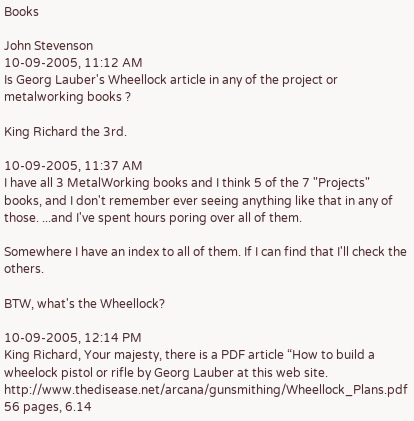Books

John Stevenson
10-09-2005, 11:12 AM
Is Georg Lauber's Wheellock article in any of the project or metalworking books ?

King Richard the 3rd.

10-09-2005, 11:37 AM
I have all 3 MetalWorking books and I think 5 of the 7 "Projects" books, and I don't remember ever seeing anything like that in any of those. ...and I've spent hours poring over all of them.

Somewhere I have an index to all of them. If I can find that I'll check the others.

BTW, what's the Wheellock?

10-09-2005, 12:14 PM
King Richard, Your majesty, there is a PDF article “How to build a wheelock pistol or rifle by Georg Lauber at this web site. http://www.thedisease.net/arcana/gunsmithing/Wheellock_Plans.pdf 56 pages, 6.14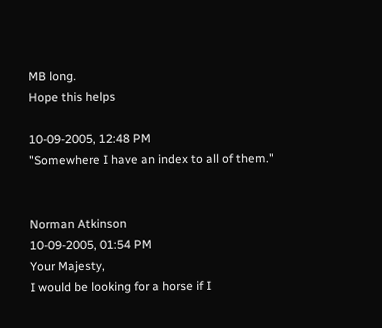MB long.
Hope this helps

10-09-2005, 12:48 PM
"Somewhere I have an index to all of them."


Norman Atkinson
10-09-2005, 01:54 PM
Your Majesty,
I would be looking for a horse if I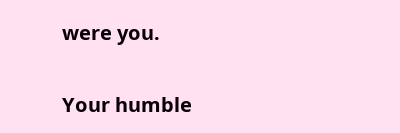were you.

Your humble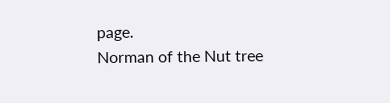page.
Norman of the Nut tree